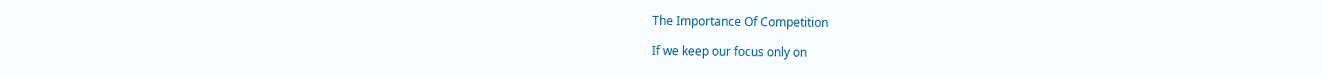The Importance Of Competition

If we keep our focus only on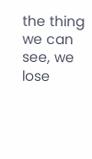the thing we can see, we lose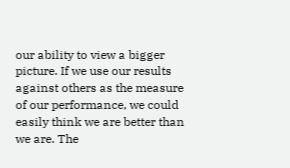our ability to view a bigger picture. If we use our results against others as the measure of our performance, we could easily think we are better than we are. The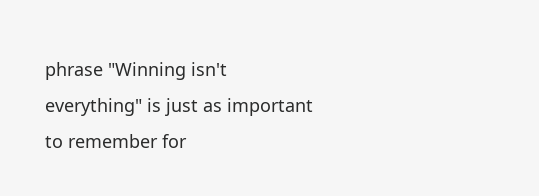phrase "Winning isn't everything" is just as important to remember for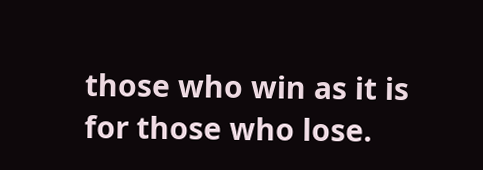those who win as it is for those who lose.